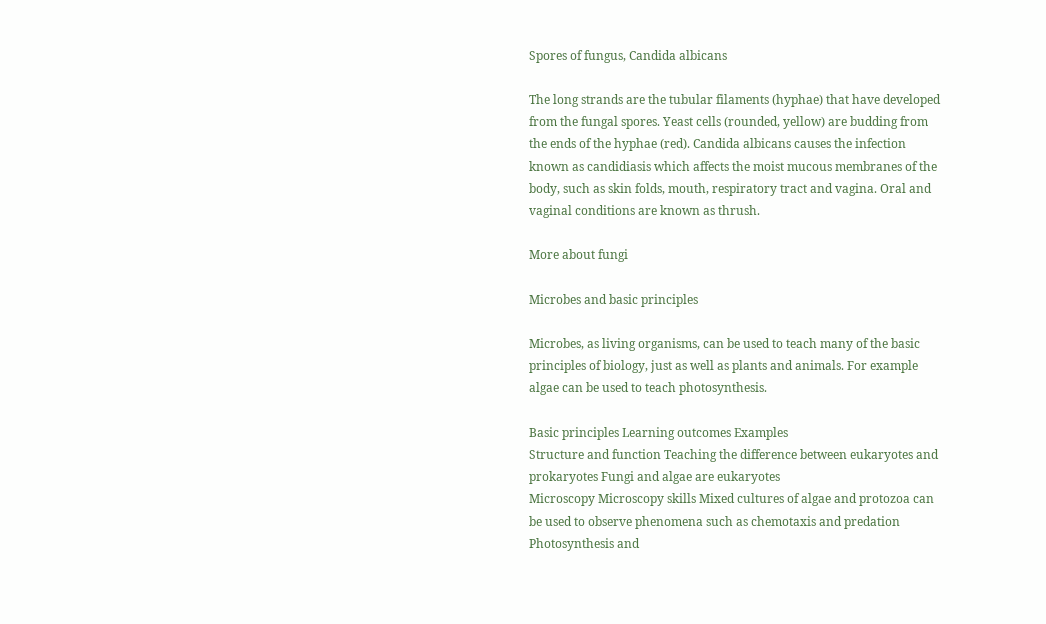Spores of fungus, Candida albicans

The long strands are the tubular filaments (hyphae) that have developed from the fungal spores. Yeast cells (rounded, yellow) are budding from the ends of the hyphae (red). Candida albicans causes the infection known as candidiasis which affects the moist mucous membranes of the body, such as skin folds, mouth, respiratory tract and vagina. Oral and vaginal conditions are known as thrush.

More about fungi

Microbes and basic principles

Microbes, as living organisms, can be used to teach many of the basic principles of biology, just as well as plants and animals. For example algae can be used to teach photosynthesis.

Basic principles Learning outcomes Examples
Structure and function Teaching the difference between eukaryotes and prokaryotes Fungi and algae are eukaryotes
Microscopy Microscopy skills Mixed cultures of algae and protozoa can be used to observe phenomena such as chemotaxis and predation
Photosynthesis and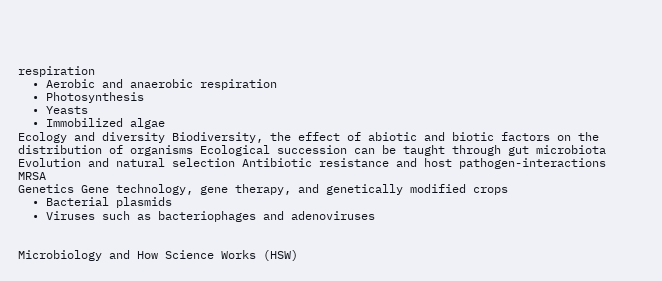respiration
  • Aerobic and anaerobic respiration
  • Photosynthesis
  • Yeasts
  • Immobilized algae
Ecology and diversity Biodiversity, the effect of abiotic and biotic factors on the distribution of organisms Ecological succession can be taught through gut microbiota
Evolution and natural selection Antibiotic resistance and host pathogen-interactions MRSA
Genetics Gene technology, gene therapy, and genetically modified crops
  • Bacterial plasmids
  • Viruses such as bacteriophages and adenoviruses


Microbiology and How Science Works (HSW)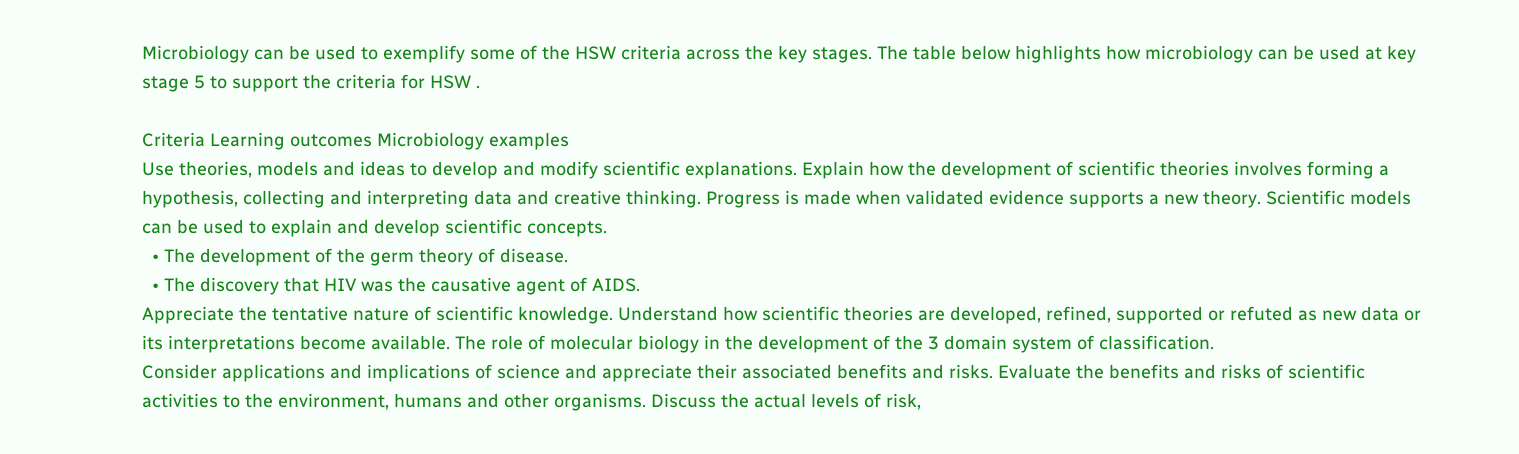Microbiology can be used to exemplify some of the HSW criteria across the key stages. The table below highlights how microbiology can be used at key stage 5 to support the criteria for HSW .

Criteria Learning outcomes Microbiology examples
Use theories, models and ideas to develop and modify scientific explanations. Explain how the development of scientific theories involves forming a hypothesis, collecting and interpreting data and creative thinking. Progress is made when validated evidence supports a new theory. Scientific models can be used to explain and develop scientific concepts.
  • The development of the germ theory of disease.
  • The discovery that HIV was the causative agent of AIDS.
Appreciate the tentative nature of scientific knowledge. Understand how scientific theories are developed, refined, supported or refuted as new data or its interpretations become available. The role of molecular biology in the development of the 3 domain system of classification.
Consider applications and implications of science and appreciate their associated benefits and risks. Evaluate the benefits and risks of scientific activities to the environment, humans and other organisms. Discuss the actual levels of risk,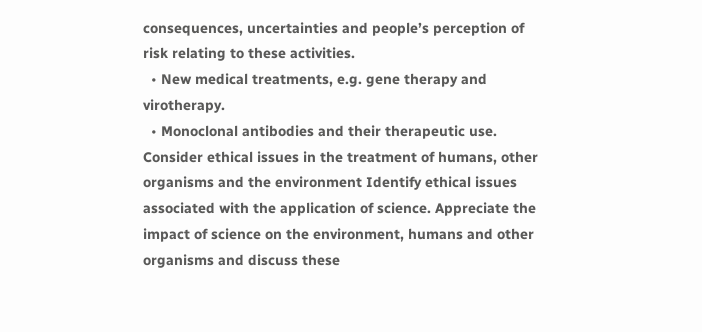consequences, uncertainties and people’s perception of risk relating to these activities.
  • New medical treatments, e.g. gene therapy and virotherapy.
  • Monoclonal antibodies and their therapeutic use.
Consider ethical issues in the treatment of humans, other organisms and the environment Identify ethical issues associated with the application of science. Appreciate the impact of science on the environment, humans and other organisms and discuss these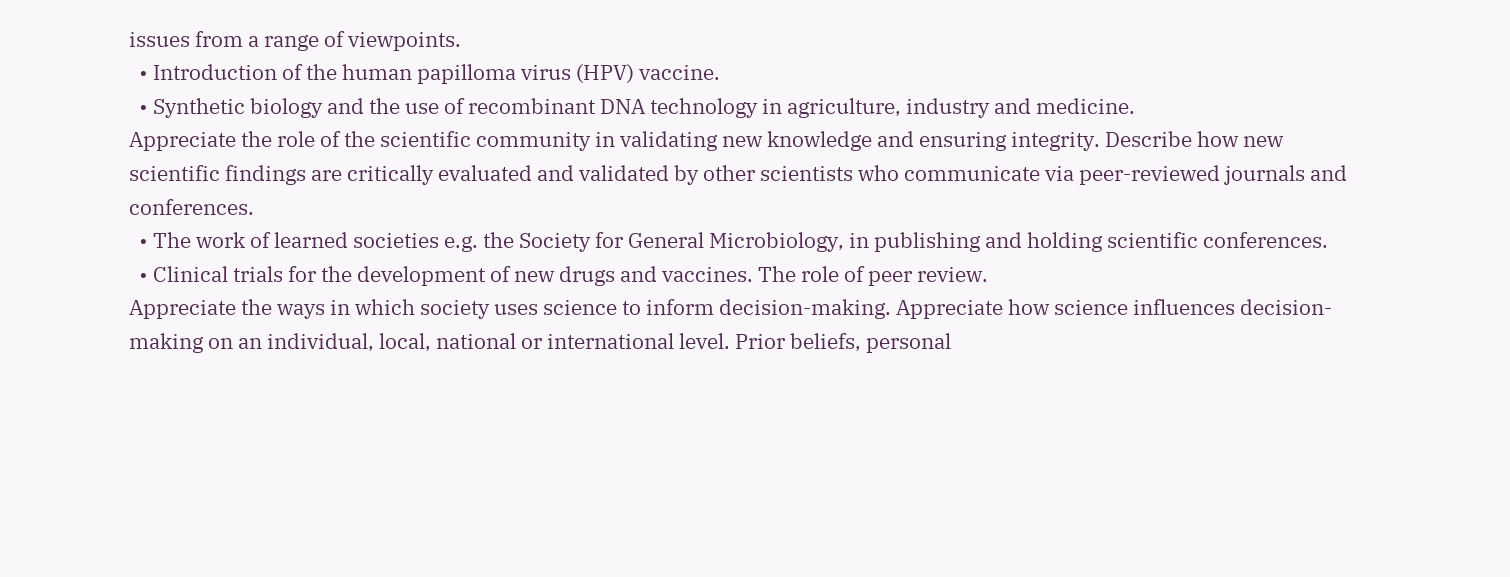issues from a range of viewpoints.
  • Introduction of the human papilloma virus (HPV) vaccine.
  • Synthetic biology and the use of recombinant DNA technology in agriculture, industry and medicine.
Appreciate the role of the scientific community in validating new knowledge and ensuring integrity. Describe how new scientific findings are critically evaluated and validated by other scientists who communicate via peer-reviewed journals and conferences.
  • The work of learned societies e.g. the Society for General Microbiology, in publishing and holding scientific conferences.
  • Clinical trials for the development of new drugs and vaccines. The role of peer review.
Appreciate the ways in which society uses science to inform decision-making. Appreciate how science influences decision-making on an individual, local, national or international level. Prior beliefs, personal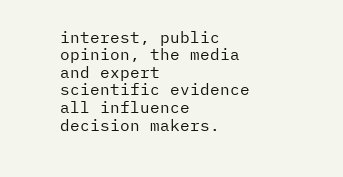interest, public opinion, the media and expert scientific evidence all influence decision makers.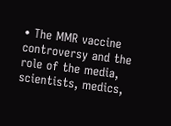• The MMR vaccine controversy and the role of the media, scientists, medics,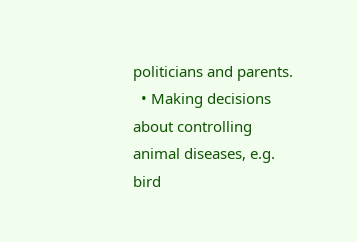politicians and parents.
  • Making decisions about controlling animal diseases, e.g. bird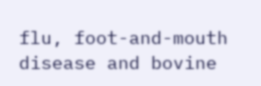flu, foot-and-mouth disease and bovine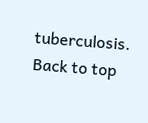tuberculosis.
Back to top